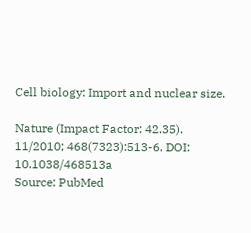Cell biology: Import and nuclear size.

Nature (Impact Factor: 42.35). 11/2010; 468(7323):513-6. DOI: 10.1038/468513a
Source: PubMed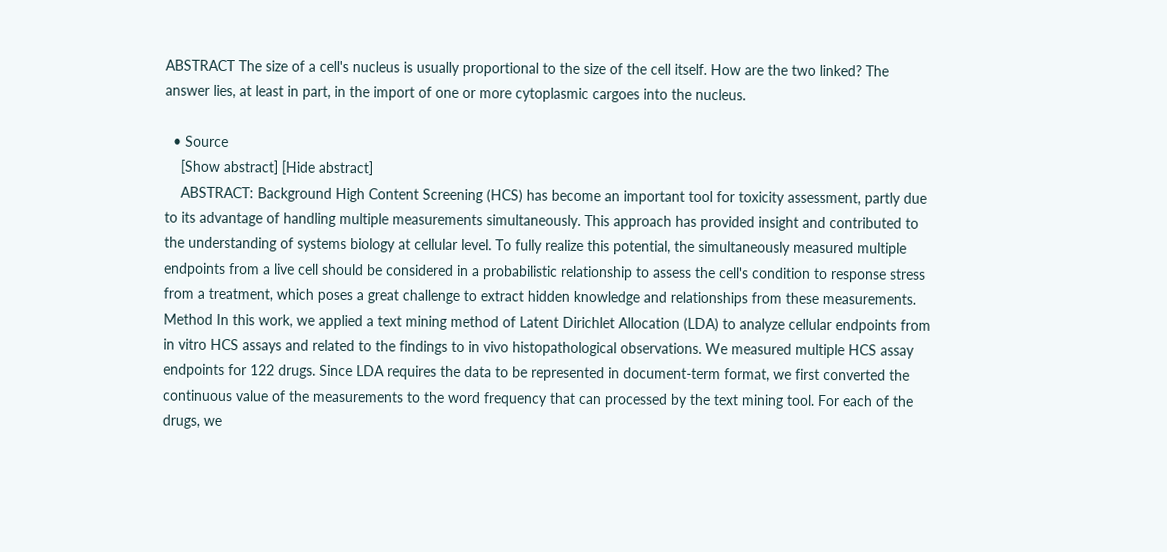ABSTRACT The size of a cell's nucleus is usually proportional to the size of the cell itself. How are the two linked? The answer lies, at least in part, in the import of one or more cytoplasmic cargoes into the nucleus.

  • Source
    [Show abstract] [Hide abstract]
    ABSTRACT: Background High Content Screening (HCS) has become an important tool for toxicity assessment, partly due to its advantage of handling multiple measurements simultaneously. This approach has provided insight and contributed to the understanding of systems biology at cellular level. To fully realize this potential, the simultaneously measured multiple endpoints from a live cell should be considered in a probabilistic relationship to assess the cell's condition to response stress from a treatment, which poses a great challenge to extract hidden knowledge and relationships from these measurements. Method In this work, we applied a text mining method of Latent Dirichlet Allocation (LDA) to analyze cellular endpoints from in vitro HCS assays and related to the findings to in vivo histopathological observations. We measured multiple HCS assay endpoints for 122 drugs. Since LDA requires the data to be represented in document-term format, we first converted the continuous value of the measurements to the word frequency that can processed by the text mining tool. For each of the drugs, we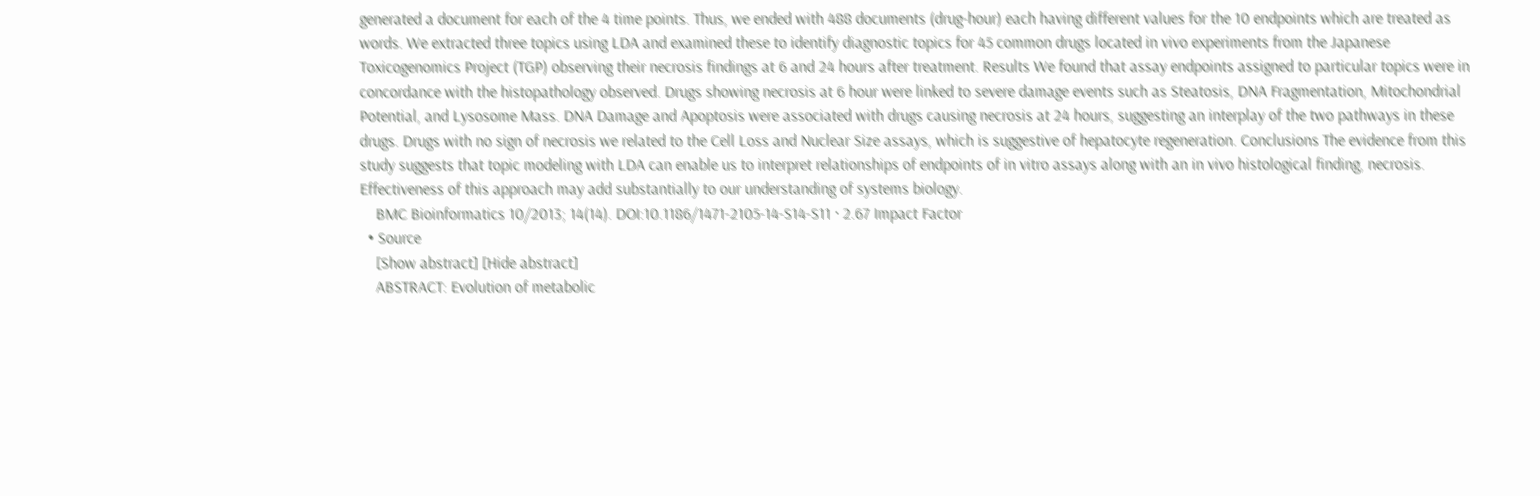generated a document for each of the 4 time points. Thus, we ended with 488 documents (drug-hour) each having different values for the 10 endpoints which are treated as words. We extracted three topics using LDA and examined these to identify diagnostic topics for 45 common drugs located in vivo experiments from the Japanese Toxicogenomics Project (TGP) observing their necrosis findings at 6 and 24 hours after treatment. Results We found that assay endpoints assigned to particular topics were in concordance with the histopathology observed. Drugs showing necrosis at 6 hour were linked to severe damage events such as Steatosis, DNA Fragmentation, Mitochondrial Potential, and Lysosome Mass. DNA Damage and Apoptosis were associated with drugs causing necrosis at 24 hours, suggesting an interplay of the two pathways in these drugs. Drugs with no sign of necrosis we related to the Cell Loss and Nuclear Size assays, which is suggestive of hepatocyte regeneration. Conclusions The evidence from this study suggests that topic modeling with LDA can enable us to interpret relationships of endpoints of in vitro assays along with an in vivo histological finding, necrosis. Effectiveness of this approach may add substantially to our understanding of systems biology.
    BMC Bioinformatics 10/2013; 14(14). DOI:10.1186/1471-2105-14-S14-S11 · 2.67 Impact Factor
  • Source
    [Show abstract] [Hide abstract]
    ABSTRACT: Evolution of metabolic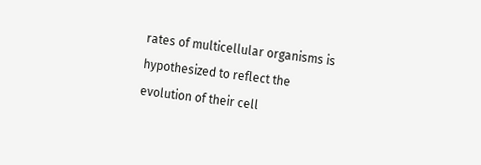rates of multicellular organisms is hypothesized to reflect the evolution of their cell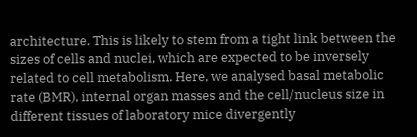architecture. This is likely to stem from a tight link between the sizes of cells and nuclei, which are expected to be inversely related to cell metabolism. Here, we analysed basal metabolic rate (BMR), internal organ masses and the cell/nucleus size in different tissues of laboratory mice divergently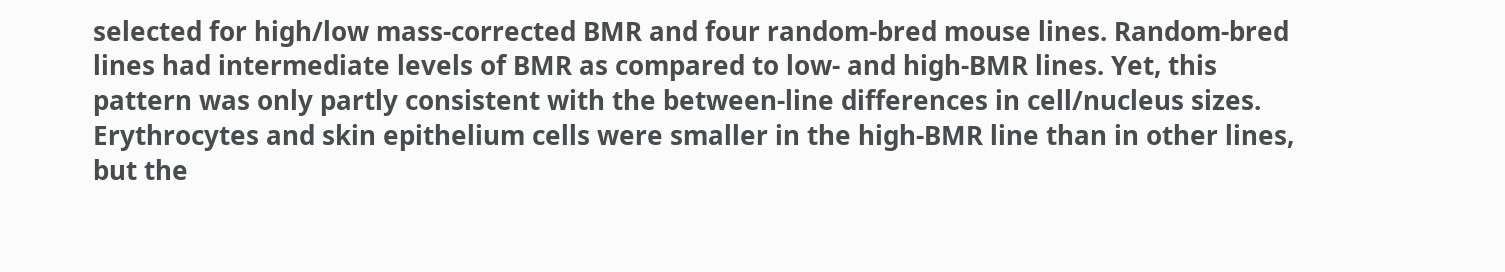selected for high/low mass-corrected BMR and four random-bred mouse lines. Random-bred lines had intermediate levels of BMR as compared to low- and high-BMR lines. Yet, this pattern was only partly consistent with the between-line differences in cell/nucleus sizes. Erythrocytes and skin epithelium cells were smaller in the high-BMR line than in other lines, but the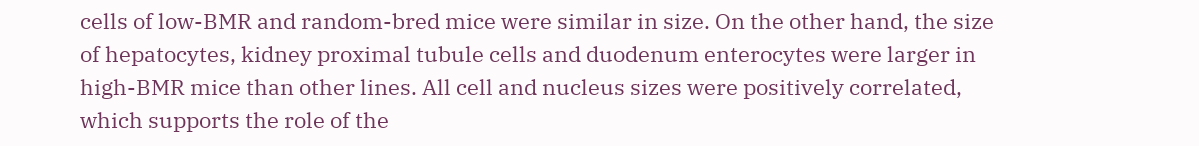cells of low-BMR and random-bred mice were similar in size. On the other hand, the size of hepatocytes, kidney proximal tubule cells and duodenum enterocytes were larger in high-BMR mice than other lines. All cell and nucleus sizes were positively correlated, which supports the role of the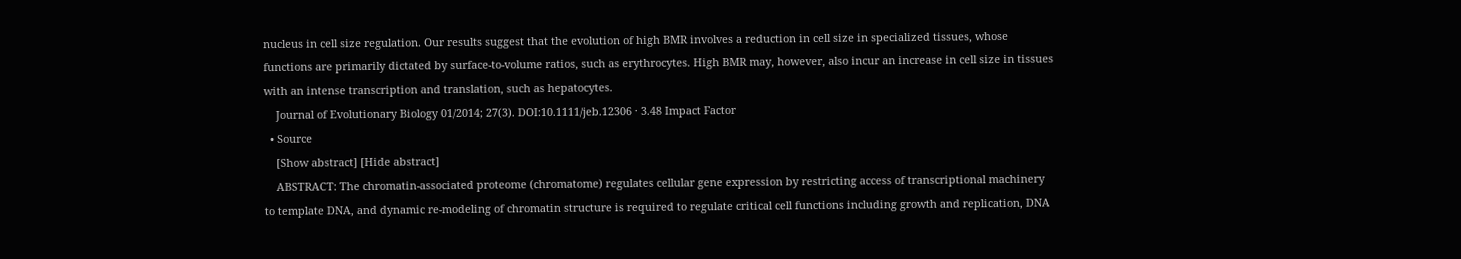nucleus in cell size regulation. Our results suggest that the evolution of high BMR involves a reduction in cell size in specialized tissues, whose functions are primarily dictated by surface-to-volume ratios, such as erythrocytes. High BMR may, however, also incur an increase in cell size in tissues with an intense transcription and translation, such as hepatocytes.
    Journal of Evolutionary Biology 01/2014; 27(3). DOI:10.1111/jeb.12306 · 3.48 Impact Factor
  • Source
    [Show abstract] [Hide abstract]
    ABSTRACT: The chromatin-associated proteome (chromatome) regulates cellular gene expression by restricting access of transcriptional machinery to template DNA, and dynamic re-modeling of chromatin structure is required to regulate critical cell functions including growth and replication, DNA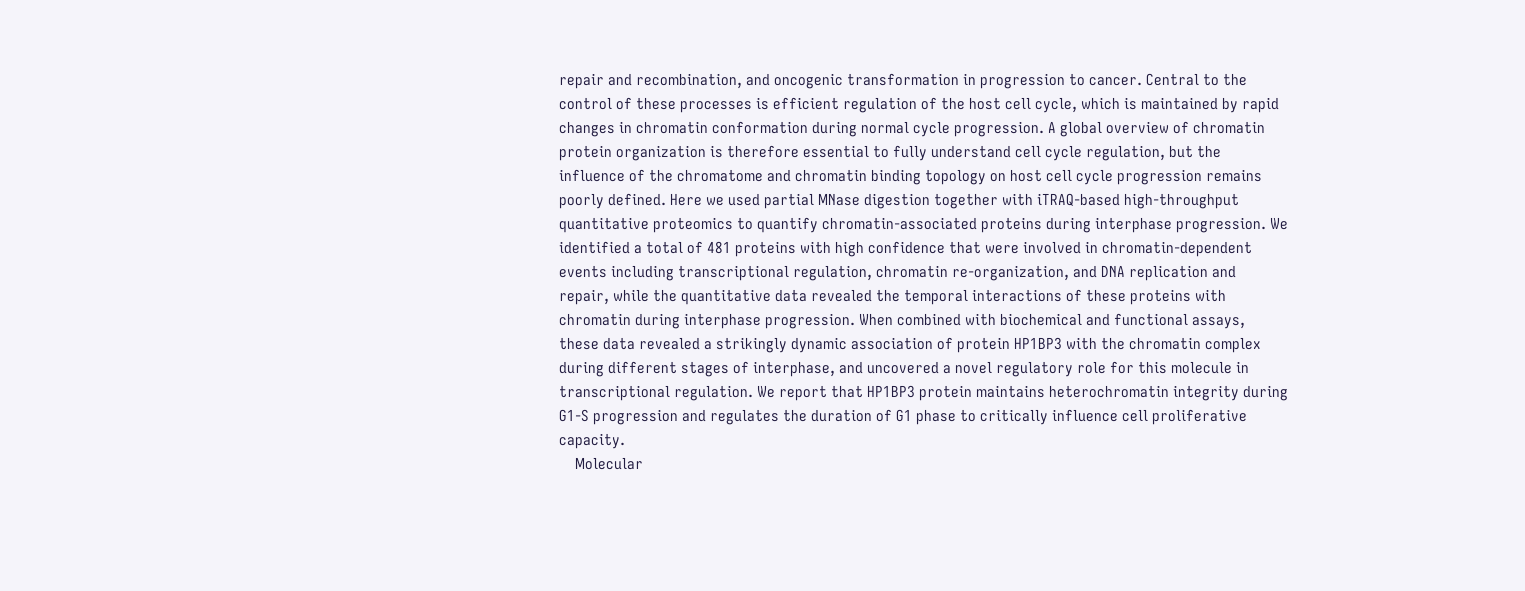repair and recombination, and oncogenic transformation in progression to cancer. Central to the control of these processes is efficient regulation of the host cell cycle, which is maintained by rapid changes in chromatin conformation during normal cycle progression. A global overview of chromatin protein organization is therefore essential to fully understand cell cycle regulation, but the influence of the chromatome and chromatin binding topology on host cell cycle progression remains poorly defined. Here we used partial MNase digestion together with iTRAQ-based high-throughput quantitative proteomics to quantify chromatin-associated proteins during interphase progression. We identified a total of 481 proteins with high confidence that were involved in chromatin-dependent events including transcriptional regulation, chromatin re-organization, and DNA replication and repair, while the quantitative data revealed the temporal interactions of these proteins with chromatin during interphase progression. When combined with biochemical and functional assays, these data revealed a strikingly dynamic association of protein HP1BP3 with the chromatin complex during different stages of interphase, and uncovered a novel regulatory role for this molecule in transcriptional regulation. We report that HP1BP3 protein maintains heterochromatin integrity during G1-S progression and regulates the duration of G1 phase to critically influence cell proliferative capacity.
    Molecular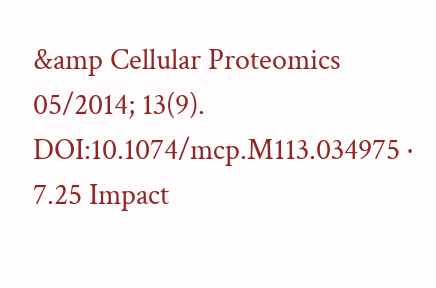&amp Cellular Proteomics 05/2014; 13(9). DOI:10.1074/mcp.M113.034975 · 7.25 Impact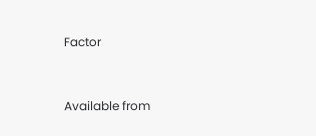Factor


Available from